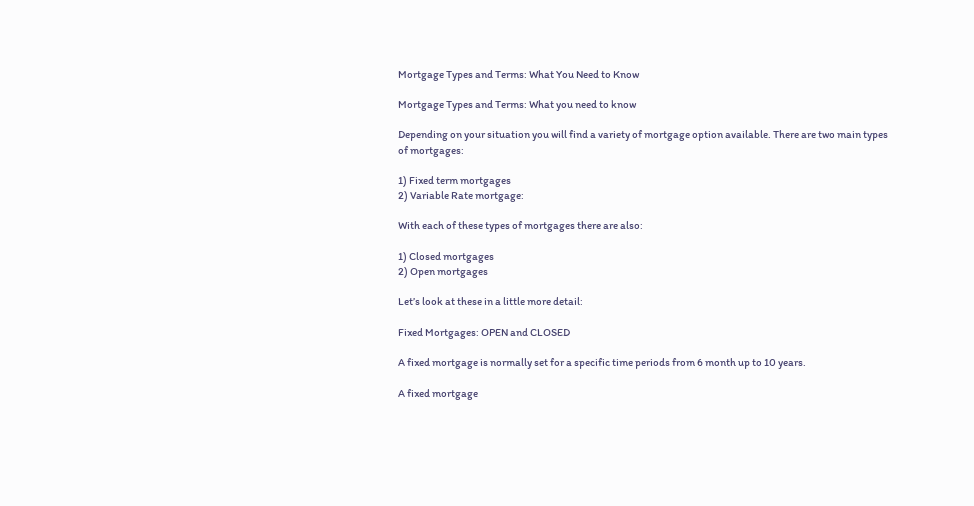Mortgage Types and Terms: What You Need to Know

Mortgage Types and Terms: What you need to know

Depending on your situation you will find a variety of mortgage option available. There are two main types of mortgages:

1) Fixed term mortgages
2) Variable Rate mortgage:

With each of these types of mortgages there are also:

1) Closed mortgages
2) Open mortgages

Let’s look at these in a little more detail:

Fixed Mortgages: OPEN and CLOSED

A fixed mortgage is normally set for a specific time periods from 6 month up to 10 years.

A fixed mortgage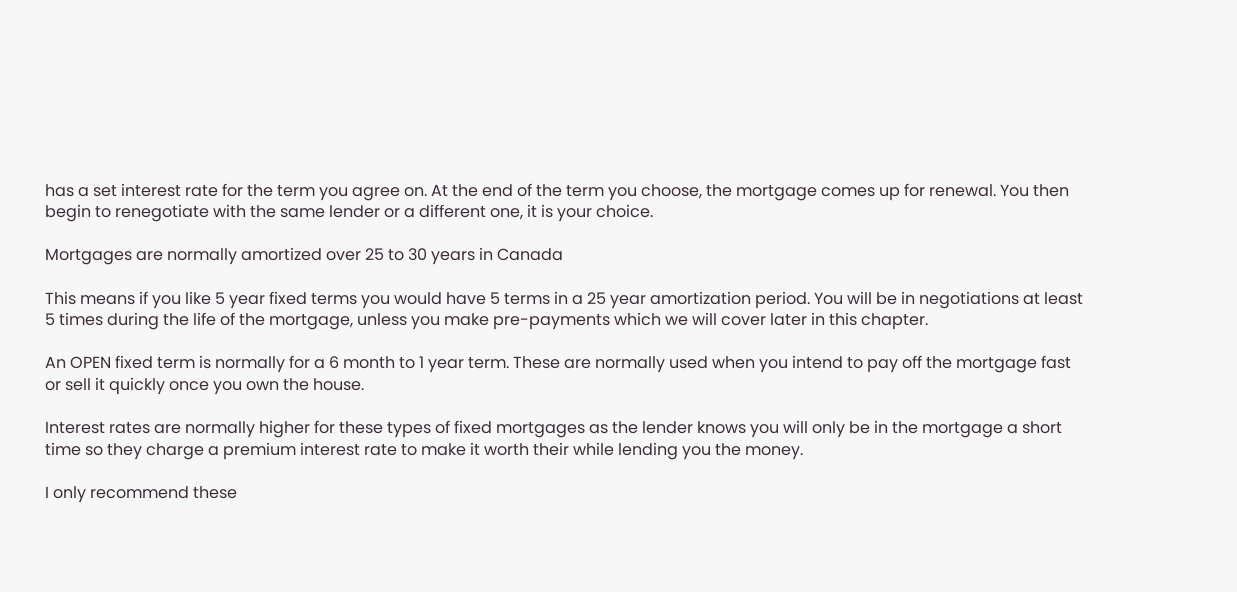has a set interest rate for the term you agree on. At the end of the term you choose, the mortgage comes up for renewal. You then begin to renegotiate with the same lender or a different one, it is your choice.

Mortgages are normally amortized over 25 to 30 years in Canada

This means if you like 5 year fixed terms you would have 5 terms in a 25 year amortization period. You will be in negotiations at least 5 times during the life of the mortgage, unless you make pre-payments which we will cover later in this chapter.

An OPEN fixed term is normally for a 6 month to 1 year term. These are normally used when you intend to pay off the mortgage fast or sell it quickly once you own the house.

Interest rates are normally higher for these types of fixed mortgages as the lender knows you will only be in the mortgage a short time so they charge a premium interest rate to make it worth their while lending you the money.

I only recommend these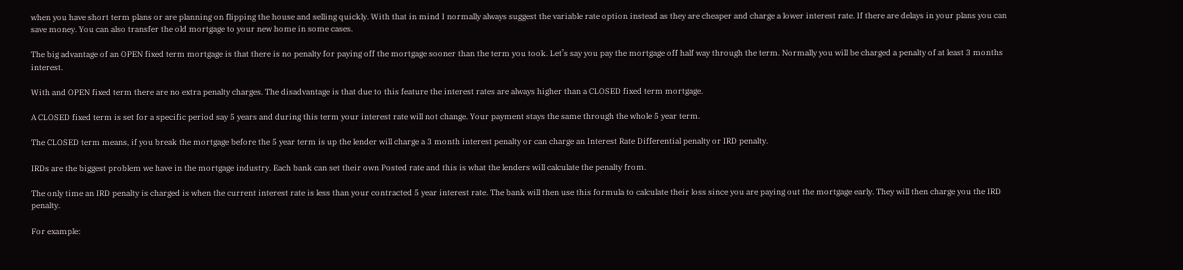when you have short term plans or are planning on flipping the house and selling quickly. With that in mind I normally always suggest the variable rate option instead as they are cheaper and charge a lower interest rate. If there are delays in your plans you can save money. You can also transfer the old mortgage to your new home in some cases.

The big advantage of an OPEN fixed term mortgage is that there is no penalty for paying off the mortgage sooner than the term you took. Let’s say you pay the mortgage off half way through the term. Normally you will be charged a penalty of at least 3 months interest.

With and OPEN fixed term there are no extra penalty charges. The disadvantage is that due to this feature the interest rates are always higher than a CLOSED fixed term mortgage.

A CLOSED fixed term is set for a specific period say 5 years and during this term your interest rate will not change. Your payment stays the same through the whole 5 year term.

The CLOSED term means, if you break the mortgage before the 5 year term is up the lender will charge a 3 month interest penalty or can charge an Interest Rate Differential penalty or IRD penalty.

IRDs are the biggest problem we have in the mortgage industry. Each bank can set their own Posted rate and this is what the lenders will calculate the penalty from.

The only time an IRD penalty is charged is when the current interest rate is less than your contracted 5 year interest rate. The bank will then use this formula to calculate their loss since you are paying out the mortgage early. They will then charge you the IRD penalty.

For example: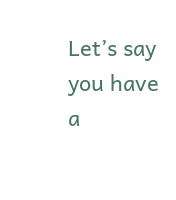Let’s say you have a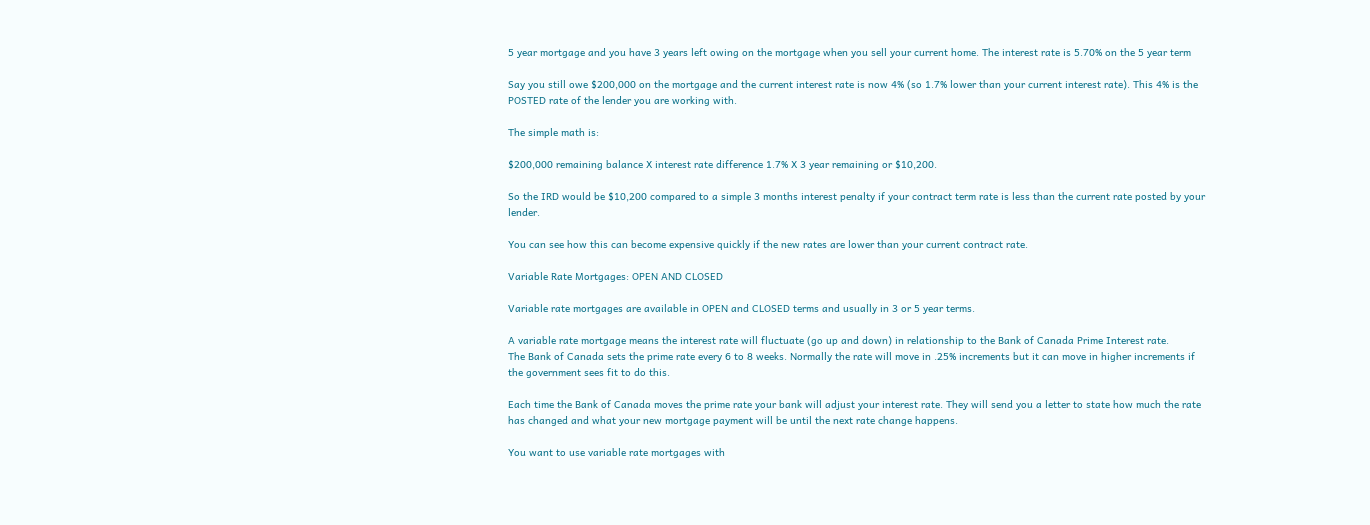5 year mortgage and you have 3 years left owing on the mortgage when you sell your current home. The interest rate is 5.70% on the 5 year term

Say you still owe $200,000 on the mortgage and the current interest rate is now 4% (so 1.7% lower than your current interest rate). This 4% is the POSTED rate of the lender you are working with.

The simple math is:

$200,000 remaining balance X interest rate difference 1.7% X 3 year remaining or $10,200.

So the IRD would be $10,200 compared to a simple 3 months interest penalty if your contract term rate is less than the current rate posted by your lender.

You can see how this can become expensive quickly if the new rates are lower than your current contract rate.

Variable Rate Mortgages: OPEN AND CLOSED

Variable rate mortgages are available in OPEN and CLOSED terms and usually in 3 or 5 year terms.

A variable rate mortgage means the interest rate will fluctuate (go up and down) in relationship to the Bank of Canada Prime Interest rate.
The Bank of Canada sets the prime rate every 6 to 8 weeks. Normally the rate will move in .25% increments but it can move in higher increments if the government sees fit to do this.

Each time the Bank of Canada moves the prime rate your bank will adjust your interest rate. They will send you a letter to state how much the rate has changed and what your new mortgage payment will be until the next rate change happens.

You want to use variable rate mortgages with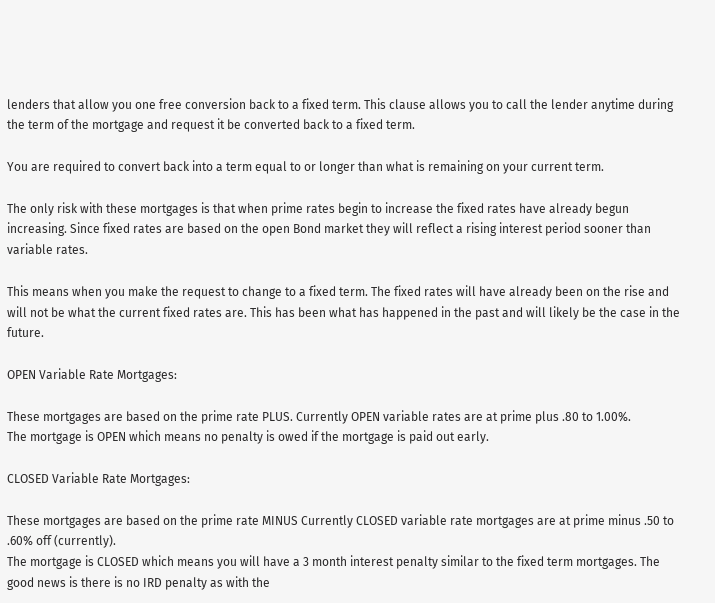lenders that allow you one free conversion back to a fixed term. This clause allows you to call the lender anytime during the term of the mortgage and request it be converted back to a fixed term.

You are required to convert back into a term equal to or longer than what is remaining on your current term.

The only risk with these mortgages is that when prime rates begin to increase the fixed rates have already begun increasing. Since fixed rates are based on the open Bond market they will reflect a rising interest period sooner than variable rates.

This means when you make the request to change to a fixed term. The fixed rates will have already been on the rise and will not be what the current fixed rates are. This has been what has happened in the past and will likely be the case in the future.

OPEN Variable Rate Mortgages:

These mortgages are based on the prime rate PLUS. Currently OPEN variable rates are at prime plus .80 to 1.00%.
The mortgage is OPEN which means no penalty is owed if the mortgage is paid out early.

CLOSED Variable Rate Mortgages:

These mortgages are based on the prime rate MINUS Currently CLOSED variable rate mortgages are at prime minus .50 to .60% off (currently).
The mortgage is CLOSED which means you will have a 3 month interest penalty similar to the fixed term mortgages. The good news is there is no IRD penalty as with the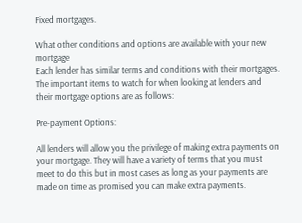Fixed mortgages.

What other conditions and options are available with your new mortgage
Each lender has similar terms and conditions with their mortgages. The important items to watch for when looking at lenders and their mortgage options are as follows:

Pre-payment Options:

All lenders will allow you the privilege of making extra payments on your mortgage. They will have a variety of terms that you must meet to do this but in most cases as long as your payments are made on time as promised you can make extra payments.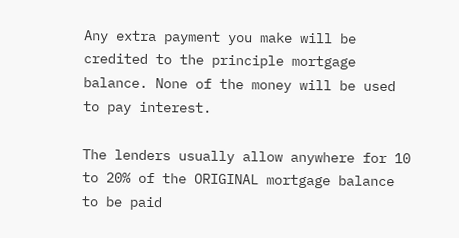Any extra payment you make will be credited to the principle mortgage balance. None of the money will be used to pay interest.

The lenders usually allow anywhere for 10 to 20% of the ORIGINAL mortgage balance to be paid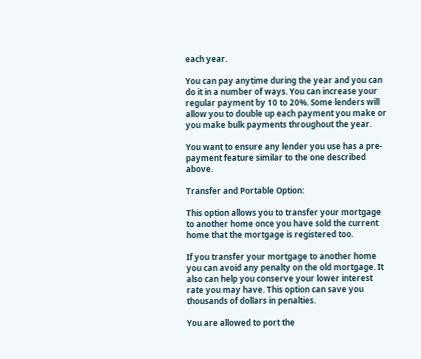each year.

You can pay anytime during the year and you can do it in a number of ways. You can increase your regular payment by 10 to 20%. Some lenders will allow you to double up each payment you make or you make bulk payments throughout the year.

You want to ensure any lender you use has a pre-payment feature similar to the one described above.

Transfer and Portable Option:

This option allows you to transfer your mortgage to another home once you have sold the current home that the mortgage is registered too.

If you transfer your mortgage to another home you can avoid any penalty on the old mortgage. It also can help you conserve your lower interest rate you may have. This option can save you thousands of dollars in penalties.

You are allowed to port the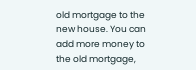old mortgage to the new house. You can add more money to the old mortgage,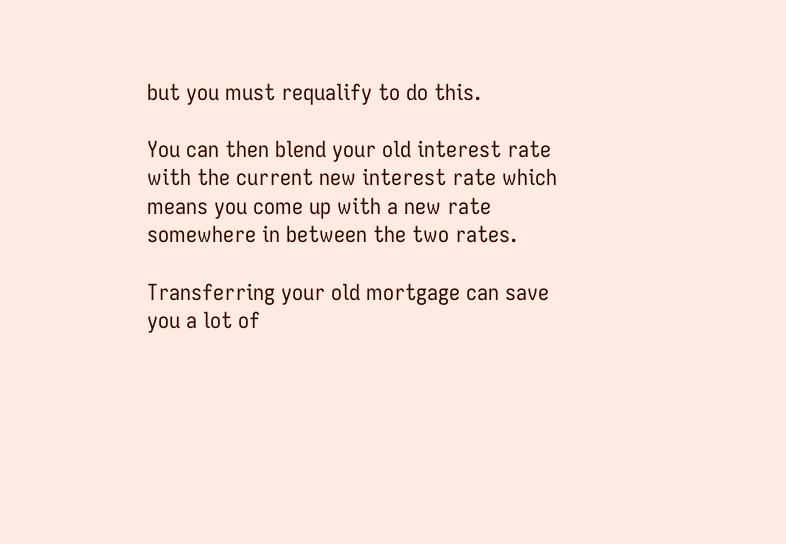but you must requalify to do this.

You can then blend your old interest rate with the current new interest rate which means you come up with a new rate somewhere in between the two rates.

Transferring your old mortgage can save you a lot of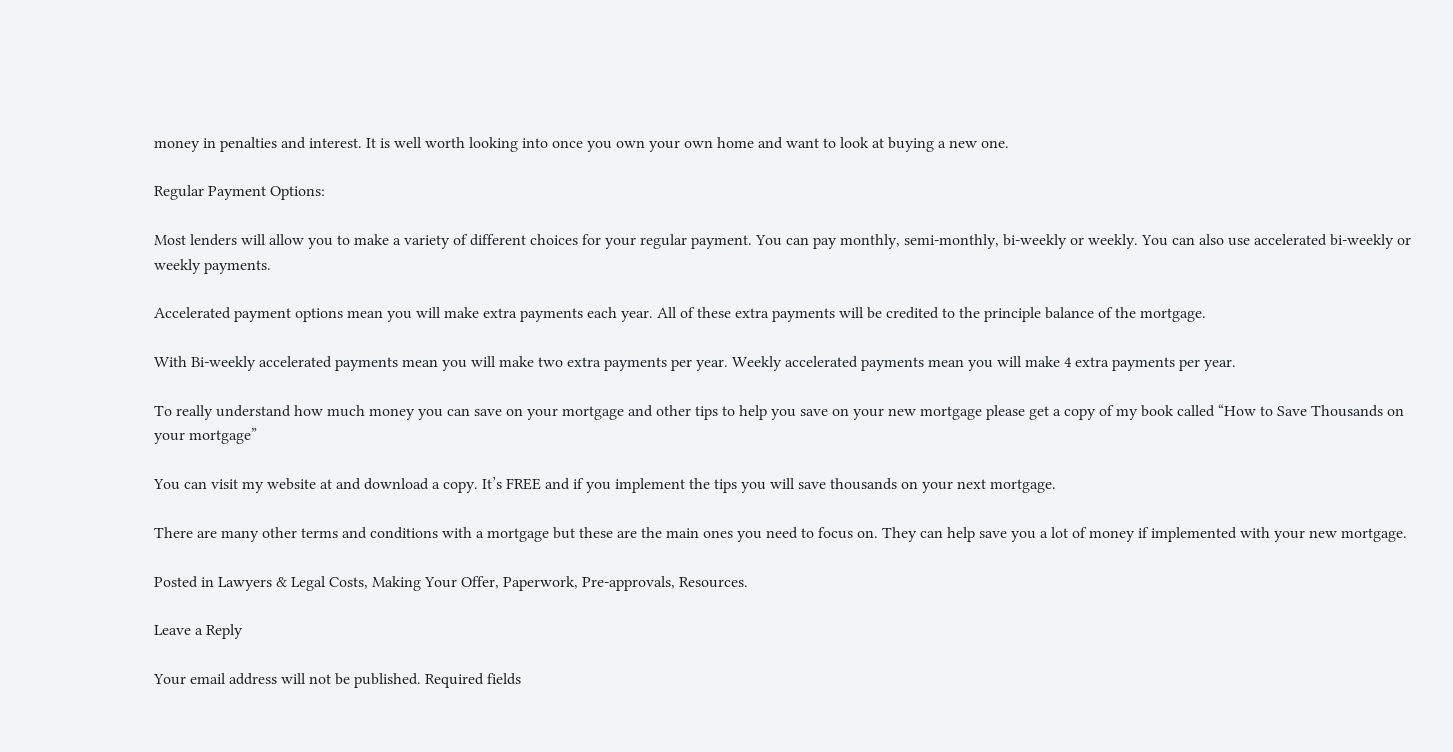money in penalties and interest. It is well worth looking into once you own your own home and want to look at buying a new one.

Regular Payment Options:

Most lenders will allow you to make a variety of different choices for your regular payment. You can pay monthly, semi-monthly, bi-weekly or weekly. You can also use accelerated bi-weekly or weekly payments.

Accelerated payment options mean you will make extra payments each year. All of these extra payments will be credited to the principle balance of the mortgage.

With Bi-weekly accelerated payments mean you will make two extra payments per year. Weekly accelerated payments mean you will make 4 extra payments per year.

To really understand how much money you can save on your mortgage and other tips to help you save on your new mortgage please get a copy of my book called “How to Save Thousands on your mortgage”

You can visit my website at and download a copy. It’s FREE and if you implement the tips you will save thousands on your next mortgage.

There are many other terms and conditions with a mortgage but these are the main ones you need to focus on. They can help save you a lot of money if implemented with your new mortgage.

Posted in Lawyers & Legal Costs, Making Your Offer, Paperwork, Pre-approvals, Resources.

Leave a Reply

Your email address will not be published. Required fields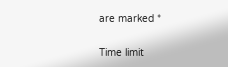are marked *

Time limit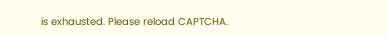is exhausted. Please reload CAPTCHA.